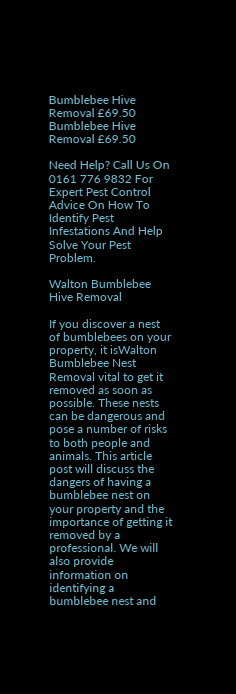Bumblebee Hive Removal £69.50
Bumblebee Hive Removal £69.50

Need Help? Call Us On 0161 776 9832 For Expert Pest Control Advice On How To Identify Pest Infestations And Help Solve Your Pest Problem.

Walton Bumblebee Hive Removal

If you discover a nest of bumblebees on your property, it isWalton Bumblebee Nest Removal vital to get it removed as soon as possible. These nests can be dangerous and pose a number of risks to both people and animals. This article post will discuss the dangers of having a bumblebee nest on your property and the importance of getting it removed by a professional. We will also provide information on identifying a bumblebee nest and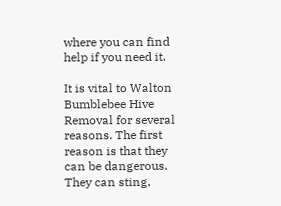where you can find help if you need it.

It is vital to Walton Bumblebee Hive Removal for several reasons. The first reason is that they can be dangerous. They can sting,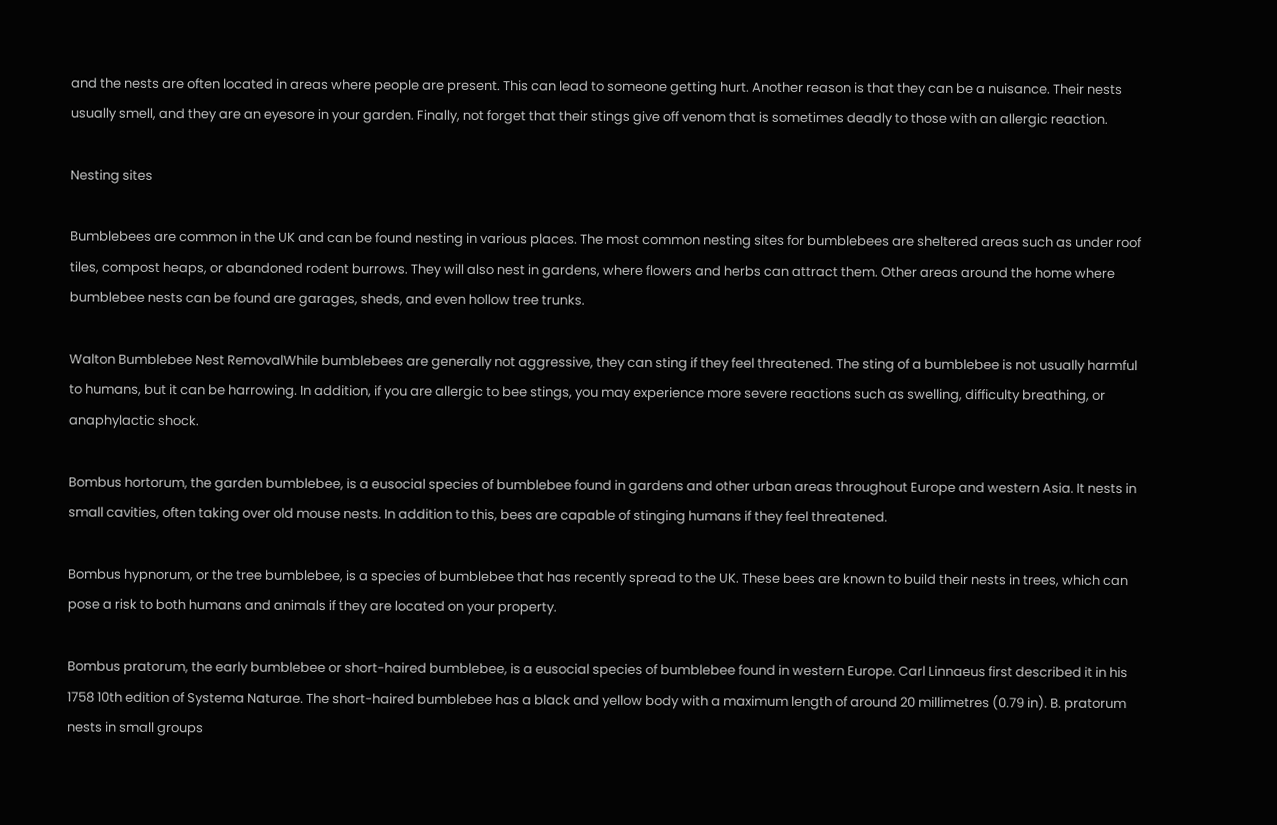and the nests are often located in areas where people are present. This can lead to someone getting hurt. Another reason is that they can be a nuisance. Their nests usually smell, and they are an eyesore in your garden. Finally, not forget that their stings give off venom that is sometimes deadly to those with an allergic reaction.

Nesting sites

Bumblebees are common in the UK and can be found nesting in various places. The most common nesting sites for bumblebees are sheltered areas such as under roof tiles, compost heaps, or abandoned rodent burrows. They will also nest in gardens, where flowers and herbs can attract them. Other areas around the home where bumblebee nests can be found are garages, sheds, and even hollow tree trunks.

Walton Bumblebee Nest RemovalWhile bumblebees are generally not aggressive, they can sting if they feel threatened. The sting of a bumblebee is not usually harmful to humans, but it can be harrowing. In addition, if you are allergic to bee stings, you may experience more severe reactions such as swelling, difficulty breathing, or anaphylactic shock.

Bombus hortorum, the garden bumblebee, is a eusocial species of bumblebee found in gardens and other urban areas throughout Europe and western Asia. It nests in small cavities, often taking over old mouse nests. In addition to this, bees are capable of stinging humans if they feel threatened.

Bombus hypnorum, or the tree bumblebee, is a species of bumblebee that has recently spread to the UK. These bees are known to build their nests in trees, which can pose a risk to both humans and animals if they are located on your property.

Bombus pratorum, the early bumblebee or short-haired bumblebee, is a eusocial species of bumblebee found in western Europe. Carl Linnaeus first described it in his 1758 10th edition of Systema Naturae. The short-haired bumblebee has a black and yellow body with a maximum length of around 20 millimetres (0.79 in). B. pratorum nests in small groups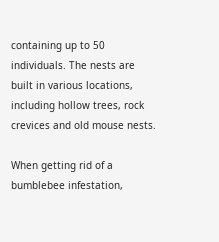containing up to 50 individuals. The nests are built in various locations, including hollow trees, rock crevices and old mouse nests.

When getting rid of a bumblebee infestation,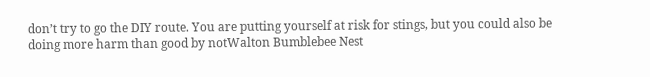don’t try to go the DIY route. You are putting yourself at risk for stings, but you could also be doing more harm than good by notWalton Bumblebee Nest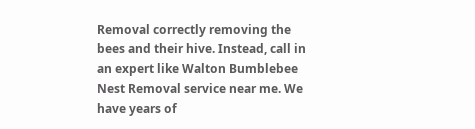Removal correctly removing the bees and their hive. Instead, call in an expert like Walton Bumblebee Nest Removal service near me. We have years of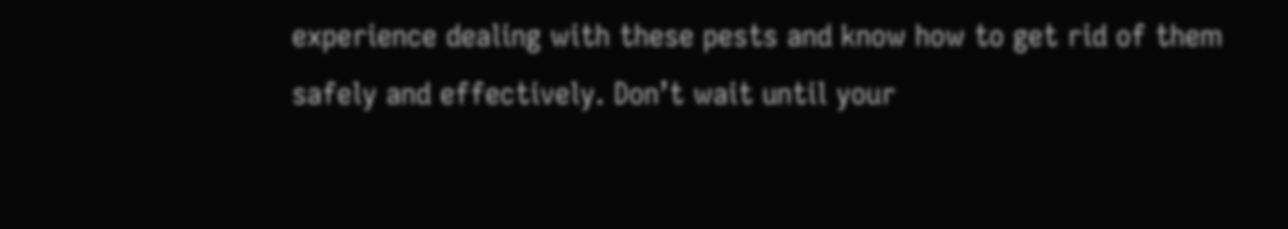experience dealing with these pests and know how to get rid of them safely and effectively. Don’t wait until your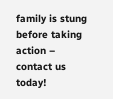family is stung before taking action – contact us today!